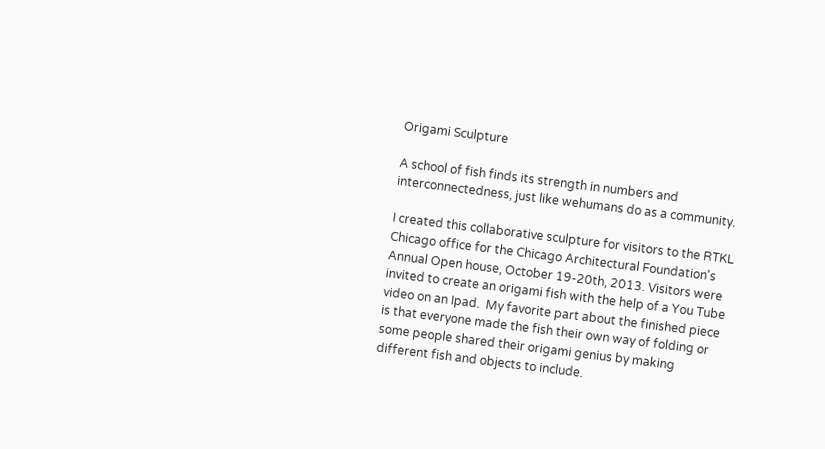Origami Sculpture

A school of fish finds its strength in numbers and interconnectedness, just like wehumans do as a community.

I created this collaborative sculpture for visitors to the RTKL Chicago office for the Chicago Architectural Foundation's Annual Open house, October 19-20th, 2013. Visitors were invited to create an origami fish with the help of a You Tube video on an Ipad.  My favorite part about the finished piece is that everyone made the fish their own way of folding or some people shared their origami genius by making different fish and objects to include.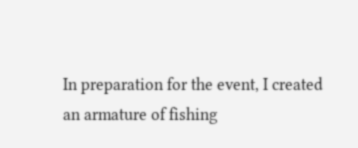In preparation for the event, I created an armature of fishing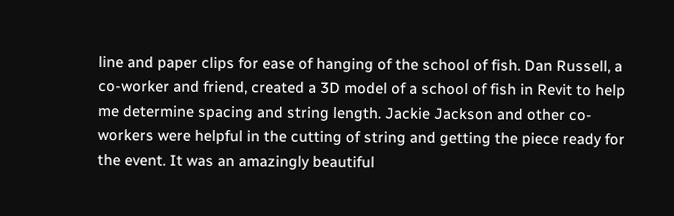line and paper clips for ease of hanging of the school of fish. Dan Russell, a co-worker and friend, created a 3D model of a school of fish in Revit to help me determine spacing and string length. Jackie Jackson and other co-workers were helpful in the cutting of string and getting the piece ready for the event. It was an amazingly beautiful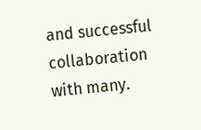and successful collaboration with many.